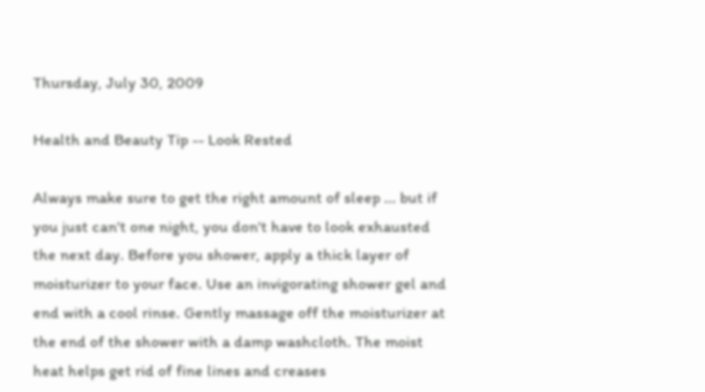Thursday, July 30, 2009

Health and Beauty Tip -- Look Rested

Always make sure to get the right amount of sleep ... but if you just can't one night, you don't have to look exhausted the next day. Before you shower, apply a thick layer of moisturizer to your face. Use an invigorating shower gel and end with a cool rinse. Gently massage off the moisturizer at the end of the shower with a damp washcloth. The moist heat helps get rid of fine lines and creases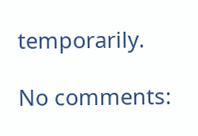temporarily.

No comments: